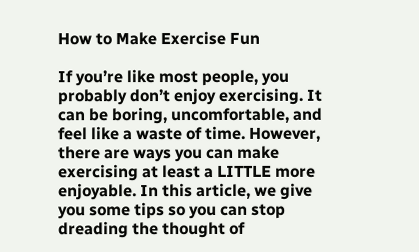How to Make Exercise Fun

If you’re like most people, you probably don’t enjoy exercising. It can be boring, uncomfortable, and feel like a waste of time. However, there are ways you can make exercising at least a LITTLE more enjoyable. In this article, we give you some tips so you can stop dreading the thought of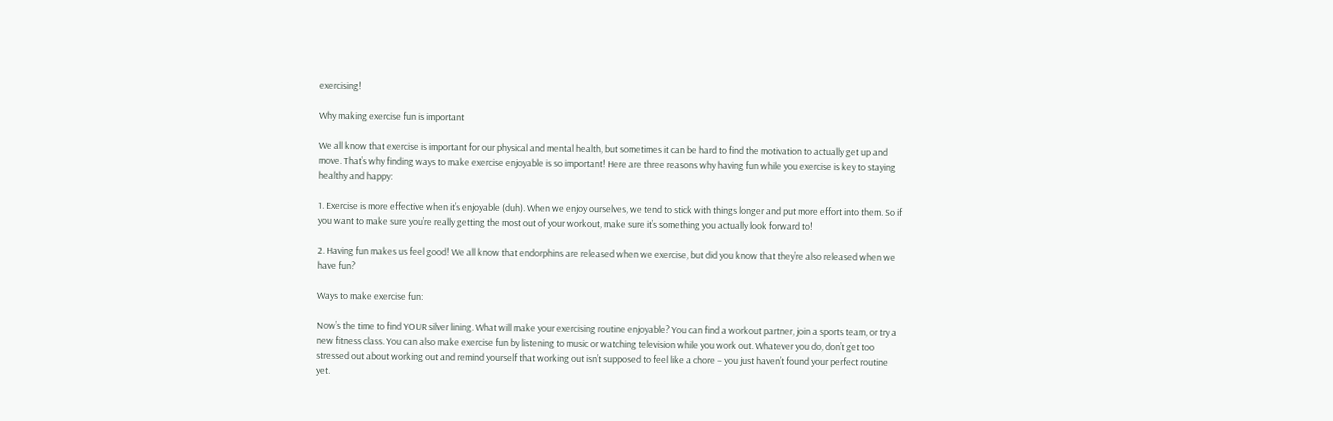exercising!

Why making exercise fun is important

We all know that exercise is important for our physical and mental health, but sometimes it can be hard to find the motivation to actually get up and move. That’s why finding ways to make exercise enjoyable is so important! Here are three reasons why having fun while you exercise is key to staying healthy and happy:

1. Exercise is more effective when it’s enjoyable (duh). When we enjoy ourselves, we tend to stick with things longer and put more effort into them. So if you want to make sure you’re really getting the most out of your workout, make sure it’s something you actually look forward to!

2. Having fun makes us feel good! We all know that endorphins are released when we exercise, but did you know that they’re also released when we have fun?

Ways to make exercise fun:

Now’s the time to find YOUR silver lining. What will make your exercising routine enjoyable? You can find a workout partner, join a sports team, or try a new fitness class. You can also make exercise fun by listening to music or watching television while you work out. Whatever you do, don’t get too stressed out about working out and remind yourself that working out isn’t supposed to feel like a chore – you just haven’t found your perfect routine yet.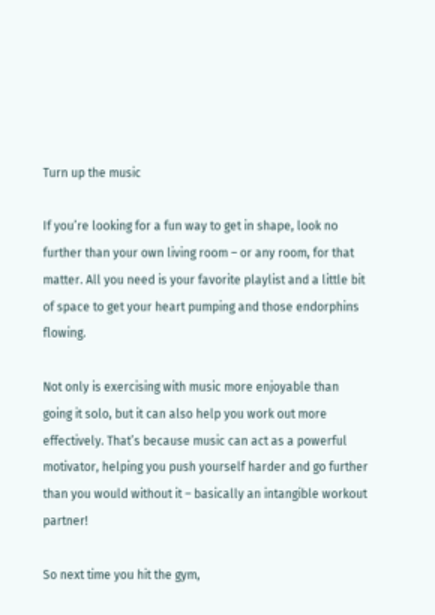Turn up the music

If you’re looking for a fun way to get in shape, look no further than your own living room – or any room, for that matter. All you need is your favorite playlist and a little bit of space to get your heart pumping and those endorphins flowing.

Not only is exercising with music more enjoyable than going it solo, but it can also help you work out more effectively. That’s because music can act as a powerful motivator, helping you push yourself harder and go further than you would without it – basically an intangible workout partner!

So next time you hit the gym,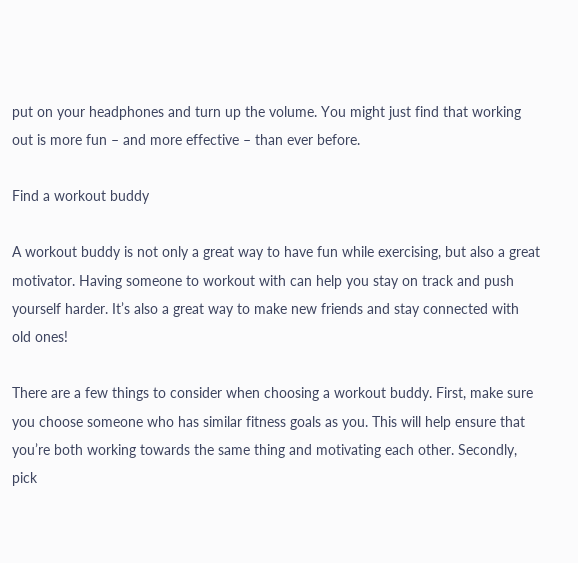put on your headphones and turn up the volume. You might just find that working out is more fun – and more effective – than ever before.

Find a workout buddy

A workout buddy is not only a great way to have fun while exercising, but also a great motivator. Having someone to workout with can help you stay on track and push yourself harder. It’s also a great way to make new friends and stay connected with old ones!

There are a few things to consider when choosing a workout buddy. First, make sure you choose someone who has similar fitness goals as you. This will help ensure that you’re both working towards the same thing and motivating each other. Secondly, pick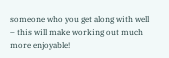someone who you get along with well – this will make working out much more enjoyable!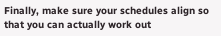Finally, make sure your schedules align so that you can actually work out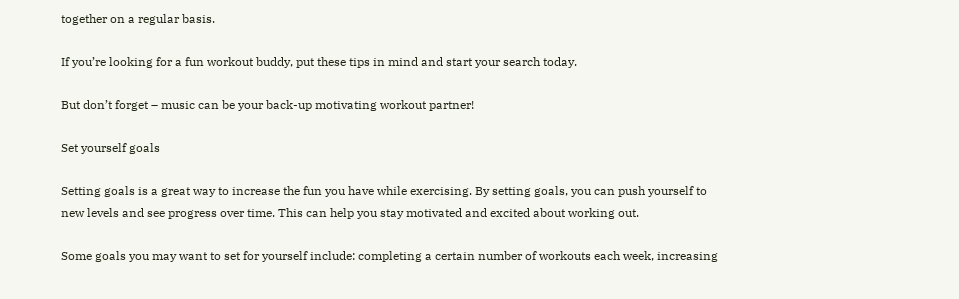together on a regular basis.

If you’re looking for a fun workout buddy, put these tips in mind and start your search today.

But don’t forget – music can be your back-up motivating workout partner!

Set yourself goals

Setting goals is a great way to increase the fun you have while exercising. By setting goals, you can push yourself to new levels and see progress over time. This can help you stay motivated and excited about working out.

Some goals you may want to set for yourself include: completing a certain number of workouts each week, increasing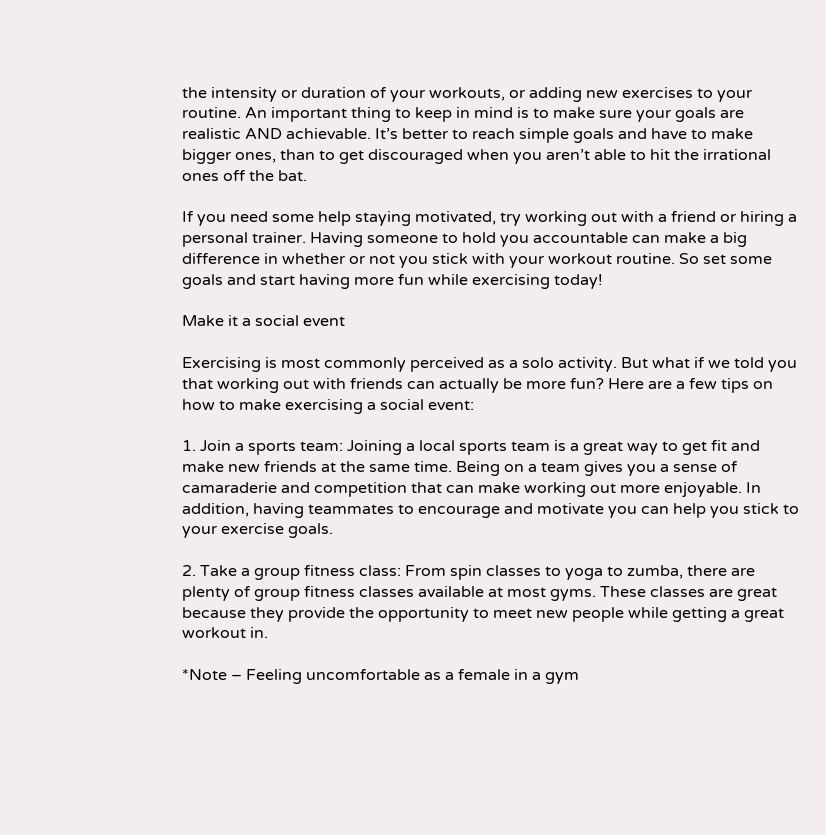the intensity or duration of your workouts, or adding new exercises to your routine. An important thing to keep in mind is to make sure your goals are realistic AND achievable. It’s better to reach simple goals and have to make bigger ones, than to get discouraged when you aren’t able to hit the irrational ones off the bat.

If you need some help staying motivated, try working out with a friend or hiring a personal trainer. Having someone to hold you accountable can make a big difference in whether or not you stick with your workout routine. So set some goals and start having more fun while exercising today!

Make it a social event

Exercising is most commonly perceived as a solo activity. But what if we told you that working out with friends can actually be more fun? Here are a few tips on how to make exercising a social event:

1. Join a sports team: Joining a local sports team is a great way to get fit and make new friends at the same time. Being on a team gives you a sense of camaraderie and competition that can make working out more enjoyable. In addition, having teammates to encourage and motivate you can help you stick to your exercise goals.

2. Take a group fitness class: From spin classes to yoga to zumba, there are plenty of group fitness classes available at most gyms. These classes are great because they provide the opportunity to meet new people while getting a great workout in.

*Note – Feeling uncomfortable as a female in a gym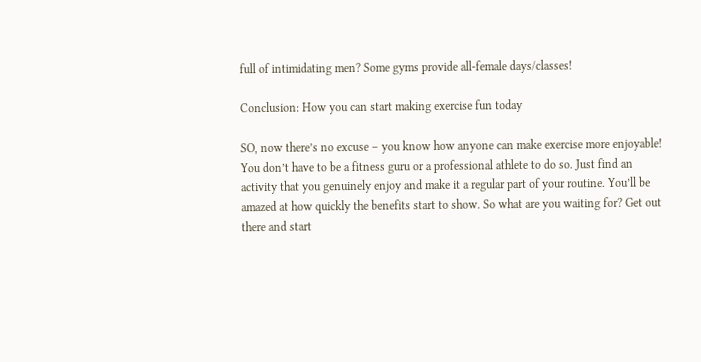full of intimidating men? Some gyms provide all-female days/classes!

Conclusion: How you can start making exercise fun today

SO, now there’s no excuse – you know how anyone can make exercise more enjoyable! You don’t have to be a fitness guru or a professional athlete to do so. Just find an activity that you genuinely enjoy and make it a regular part of your routine. You’ll be amazed at how quickly the benefits start to show. So what are you waiting for? Get out there and start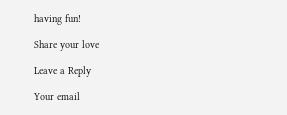having fun!

Share your love

Leave a Reply

Your email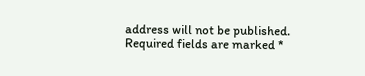address will not be published. Required fields are marked *